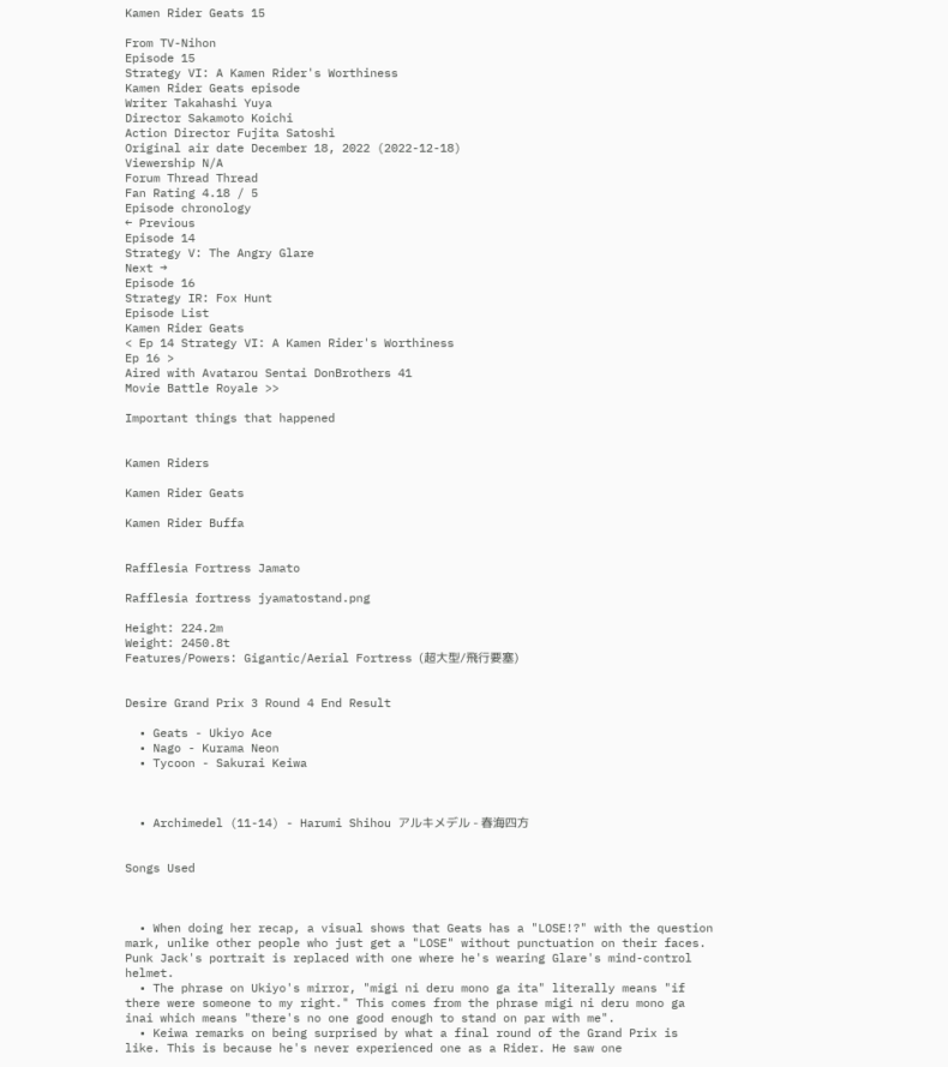Kamen Rider Geats 15

From TV-Nihon
Episode 15
Strategy VI: A Kamen Rider's Worthiness
Kamen Rider Geats episode
Writer Takahashi Yuya
Director Sakamoto Koichi
Action Director Fujita Satoshi
Original air date December 18, 2022 (2022-12-18)
Viewership N/A
Forum Thread Thread
Fan Rating 4.18 / 5
Episode chronology
← Previous
Episode 14
Strategy V: The Angry Glare
Next →
Episode 16
Strategy IR: Fox Hunt
Episode List
Kamen Rider Geats
< Ep 14 Strategy VI: A Kamen Rider's Worthiness
Ep 16 >
Aired with Avatarou Sentai DonBrothers 41
Movie Battle Royale >>

Important things that happened


Kamen Riders

Kamen Rider Geats

Kamen Rider Buffa


Rafflesia Fortress Jamato

Rafflesia fortress jyamatostand.png

Height: 224.2m
Weight: 2450.8t
Features/Powers: Gigantic/Aerial Fortress (超大型/飛行要塞)


Desire Grand Prix 3 Round 4 End Result

  • Geats - Ukiyo Ace
  • Nago - Kurama Neon
  • Tycoon - Sakurai Keiwa



  • Archimedel (11-14) - Harumi Shihou アルキメデル - 春海四方


Songs Used



  • When doing her recap, a visual shows that Geats has a "LOSE!?" with the question mark, unlike other people who just get a "LOSE" without punctuation on their faces. Punk Jack's portrait is replaced with one where he's wearing Glare's mind-control helmet.
  • The phrase on Ukiyo's mirror, "migi ni deru mono ga ita" literally means "if there were someone to my right." This comes from the phrase migi ni deru mono ga inai which means "there's no one good enough to stand on par with me".
  • Keiwa remarks on being surprised by what a final round of the Grand Prix is like. This is because he's never experienced one as a Rider. He saw one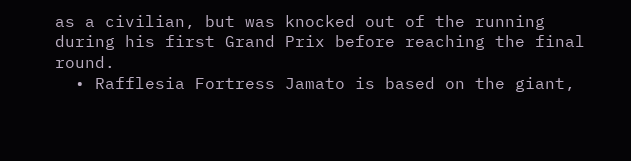as a civilian, but was knocked out of the running during his first Grand Prix before reaching the final round.
  • Rafflesia Fortress Jamato is based on the giant,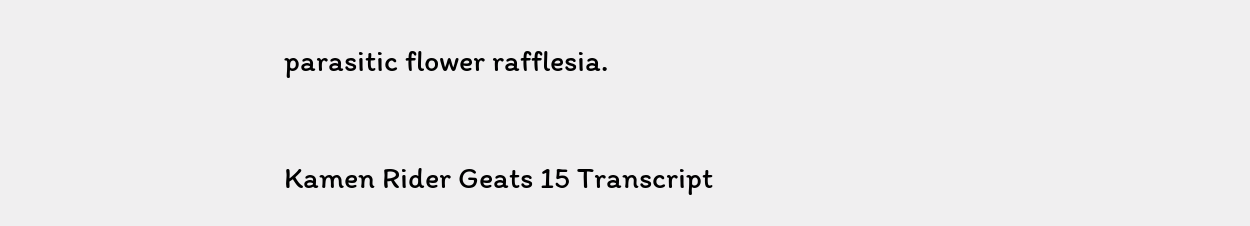parasitic flower rafflesia.


Kamen Rider Geats 15 Transcript